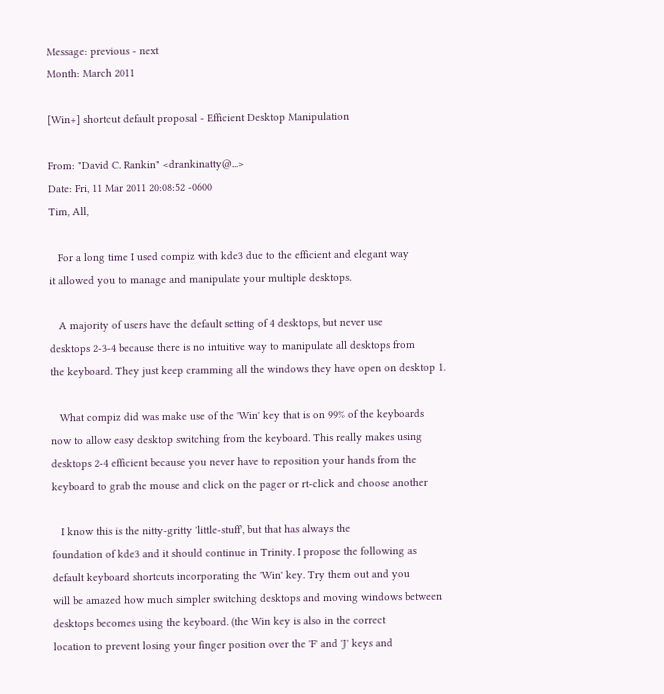Message: previous - next
Month: March 2011

[Win+] shortcut default proposal - Efficient Desktop Manipulation

From: "David C. Rankin" <drankinatty@...>
Date: Fri, 11 Mar 2011 20:08:52 -0600
Tim, All,

   For a long time I used compiz with kde3 due to the efficient and elegant way
it allowed you to manage and manipulate your multiple desktops.

   A majority of users have the default setting of 4 desktops, but never use
desktops 2-3-4 because there is no intuitive way to manipulate all desktops from
the keyboard. They just keep cramming all the windows they have open on desktop 1.

   What compiz did was make use of the 'Win' key that is on 99% of the keyboards
now to allow easy desktop switching from the keyboard. This really makes using
desktops 2-4 efficient because you never have to reposition your hands from the
keyboard to grab the mouse and click on the pager or rt-click and choose another

   I know this is the nitty-gritty 'little-stuff', but that has always the
foundation of kde3 and it should continue in Trinity. I propose the following as
default keyboard shortcuts incorporating the 'Win' key. Try them out and you
will be amazed how much simpler switching desktops and moving windows between
desktops becomes using the keyboard. (the Win key is also in the correct
location to prevent losing your finger position over the 'F' and 'J' keys and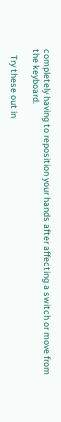completely having to reposition your hands after affecting a switch or move from
the keyboard.

   Try these out in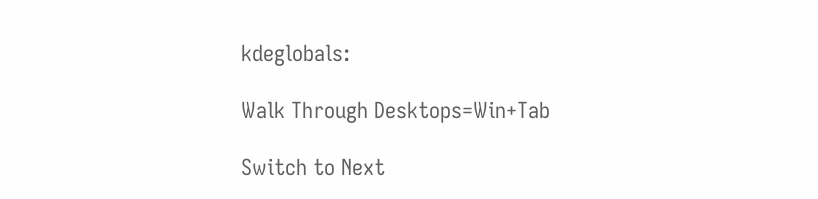kdeglobals:

Walk Through Desktops=Win+Tab

Switch to Next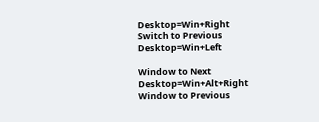Desktop=Win+Right
Switch to Previous Desktop=Win+Left

Window to Next Desktop=Win+Alt+Right
Window to Previous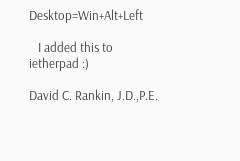Desktop=Win+Alt+Left

   I added this to ietherpad :)

David C. Rankin, J.D.,P.E.